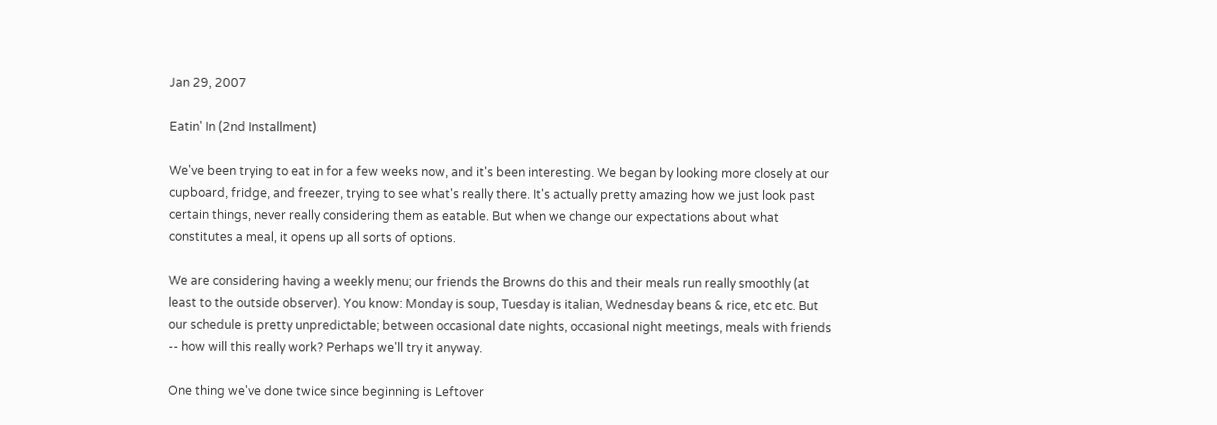Jan 29, 2007

Eatin' In (2nd Installment)

We've been trying to eat in for a few weeks now, and it's been interesting. We began by looking more closely at our cupboard, fridge, and freezer, trying to see what's really there. It's actually pretty amazing how we just look past certain things, never really considering them as eatable. But when we change our expectations about what constitutes a meal, it opens up all sorts of options.

We are considering having a weekly menu; our friends the Browns do this and their meals run really smoothly (at least to the outside observer). You know: Monday is soup, Tuesday is italian, Wednesday beans & rice, etc etc. But our schedule is pretty unpredictable; between occasional date nights, occasional night meetings, meals with friends -- how will this really work? Perhaps we'll try it anyway.

One thing we've done twice since beginning is Leftover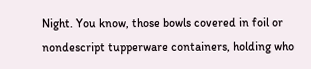Night. You know, those bowls covered in foil or nondescript tupperware containers, holding who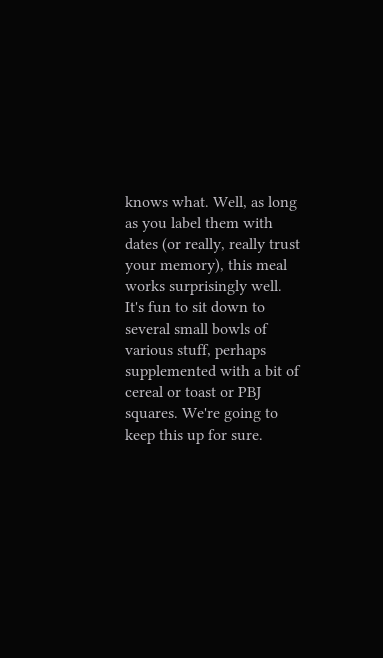knows what. Well, as long as you label them with dates (or really, really trust your memory), this meal works surprisingly well. It's fun to sit down to several small bowls of various stuff, perhaps supplemented with a bit of cereal or toast or PBJ squares. We're going to keep this up for sure.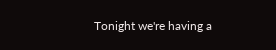Tonight we're having a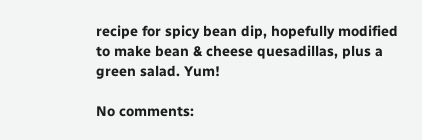recipe for spicy bean dip, hopefully modified to make bean & cheese quesadillas, plus a green salad. Yum!

No comments: